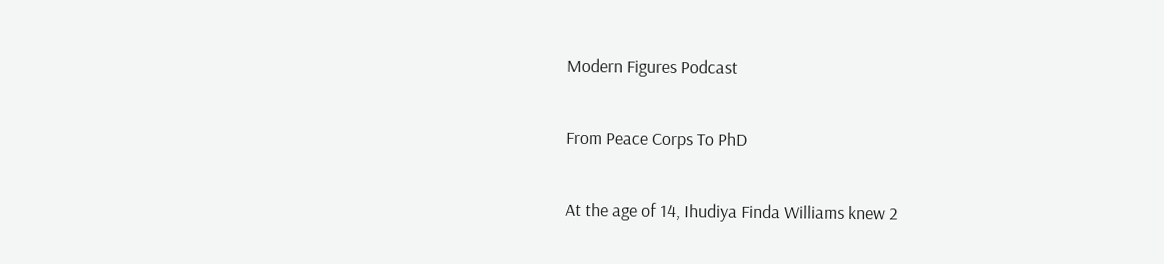Modern Figures Podcast

From Peace Corps To PhD

At the age of 14, Ihudiya Finda Williams knew 2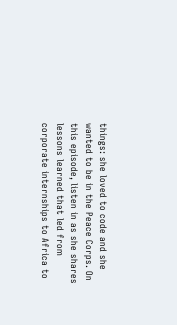things: she loved to code and she wanted to be in the Peace Corps. On this episode, listen in as she shares lessons learned that led from corporate internships to Africa to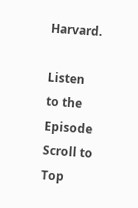Harvard.

Listen to the Episode
Scroll to Top